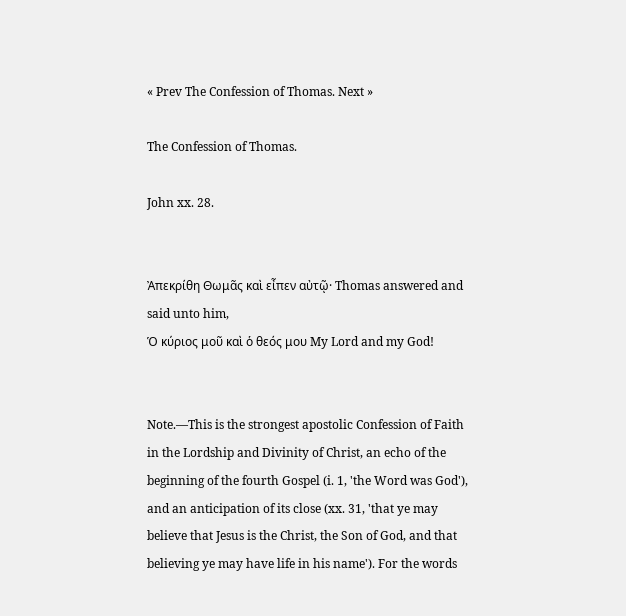« Prev The Confession of Thomas. Next »

The Confession of Thomas.

John xx. 28.


Ἀπεκρίθη Θωμᾶς καὶ εἶπεν αὐτῷ· Thomas answered and said unto him,
Ὁ κύριος μοῦ καὶ ὁ θεός μου My Lord and my God!


Note.—This is the strongest apostolic Confession of Faith in the Lordship and Divinity of Christ, an echo of the beginning of the fourth Gospel (i. 1, 'the Word was God'), and an anticipation of its close (xx. 31, 'that ye may believe that Jesus is the Christ, the Son of God, and that believing ye may have life in his name'). For the words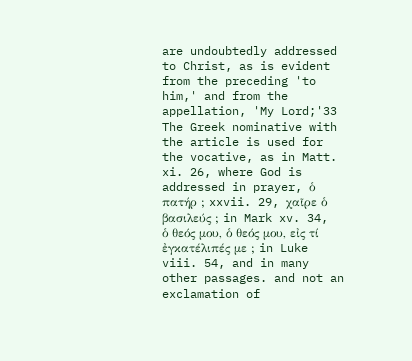are undoubtedly addressed to Christ, as is evident from the preceding 'to him,' and from the appellation, 'My Lord;'33    The Greek nominative with the article is used for the vocative, as in Matt. xi. 26, where God is addressed in prayer, ὁ πατήρ ; xxvii. 29, χαῖρε ὁ βασιλεύς ; in Mark xv. 34, ὁ θεός μου, ὁ θεός μου, εἰς τί ἐγκατέλιπές με ; in Luke viii. 54, and in many other passages. and not an exclamation of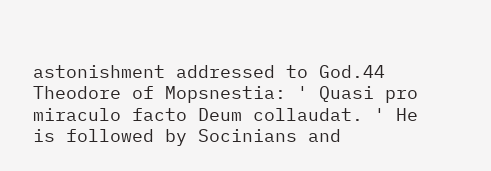astonishment addressed to God.44    Theodore of Mopsnestia: ' Quasi pro miraculo facto Deum collaudat. ' He is followed by Socinians and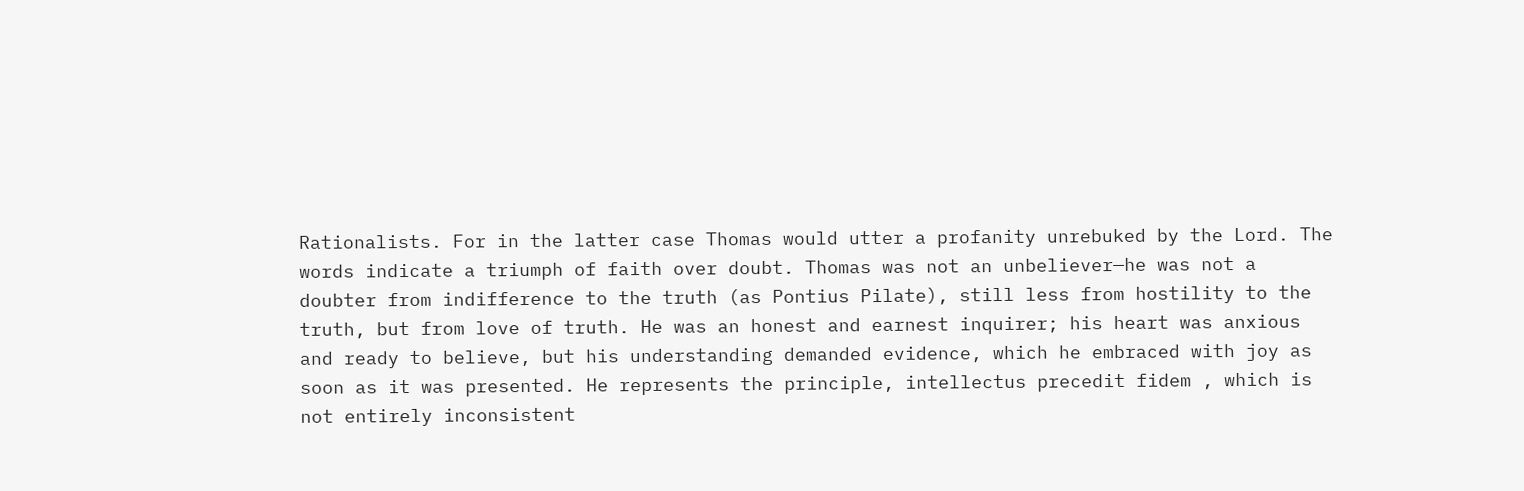Rationalists. For in the latter case Thomas would utter a profanity unrebuked by the Lord. The words indicate a triumph of faith over doubt. Thomas was not an unbeliever—he was not a doubter from indifference to the truth (as Pontius Pilate), still less from hostility to the truth, but from love of truth. He was an honest and earnest inquirer; his heart was anxious and ready to believe, but his understanding demanded evidence, which he embraced with joy as soon as it was presented. He represents the principle, intellectus precedit fidem , which is not entirely inconsistent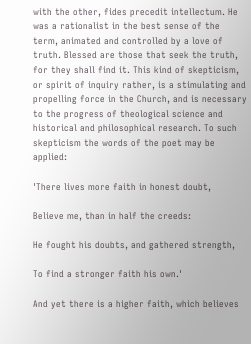with the other, fides precedit intellectum. He was a rationalist in the best sense of the term, animated and controlled by a love of truth. Blessed are those that seek the truth, for they shall find it. This kind of skepticism, or spirit of inquiry rather, is a stimulating and propelling force in the Church, and is necessary to the progress of theological science and historical and philosophical research. To such skepticism the words of the poet may be applied:

'There lives more faith in honest doubt,

Believe me, than in half the creeds:

He fought his doubts, and gathered strength,

To find a stronger faith his own.'

And yet there is a higher faith, which believes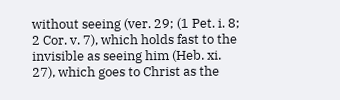without seeing (ver. 29; (1 Pet. i. 8; 2 Cor. v. 7), which holds fast to the invisible as seeing him (Heb. xi. 27), which goes to Christ as the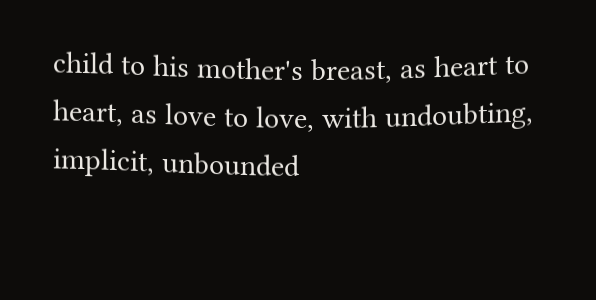child to his mother's breast, as heart to heart, as love to love, with undoubting, implicit, unbounded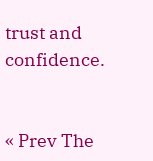trust and confidence.


« Prev The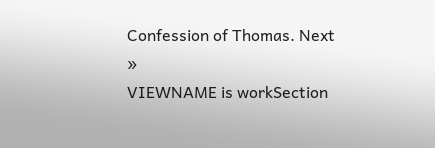Confession of Thomas. Next »
VIEWNAME is workSection